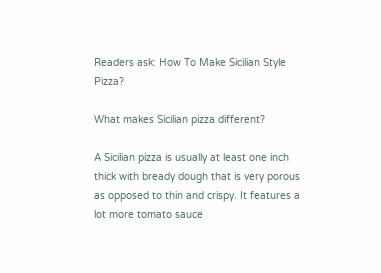Readers ask: How To Make Sicilian Style Pizza?

What makes Sicilian pizza different?

A Sicilian pizza is usually at least one inch thick with bready dough that is very porous as opposed to thin and crispy. It features a lot more tomato sauce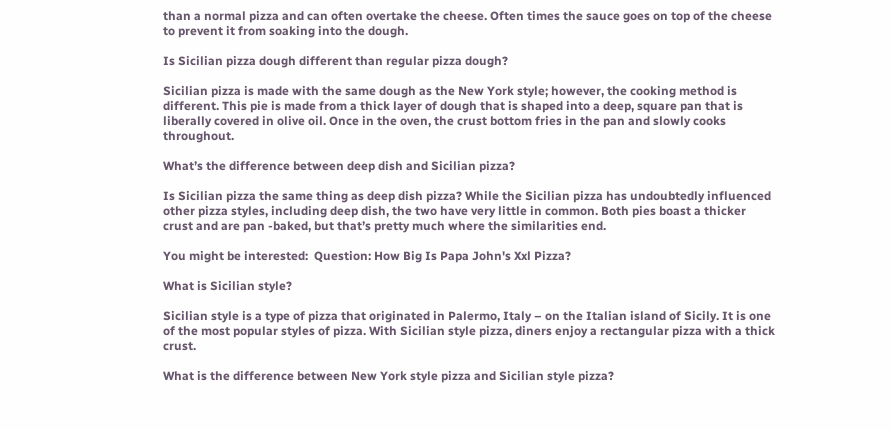than a normal pizza and can often overtake the cheese. Often times the sauce goes on top of the cheese to prevent it from soaking into the dough.

Is Sicilian pizza dough different than regular pizza dough?

Sicilian pizza is made with the same dough as the New York style; however, the cooking method is different. This pie is made from a thick layer of dough that is shaped into a deep, square pan that is liberally covered in olive oil. Once in the oven, the crust bottom fries in the pan and slowly cooks throughout.

What’s the difference between deep dish and Sicilian pizza?

Is Sicilian pizza the same thing as deep dish pizza? While the Sicilian pizza has undoubtedly influenced other pizza styles, including deep dish, the two have very little in common. Both pies boast a thicker crust and are pan -baked, but that’s pretty much where the similarities end.

You might be interested:  Question: How Big Is Papa John's Xxl Pizza?

What is Sicilian style?

Sicilian style is a type of pizza that originated in Palermo, Italy – on the Italian island of Sicily. It is one of the most popular styles of pizza. With Sicilian style pizza, diners enjoy a rectangular pizza with a thick crust.

What is the difference between New York style pizza and Sicilian style pizza?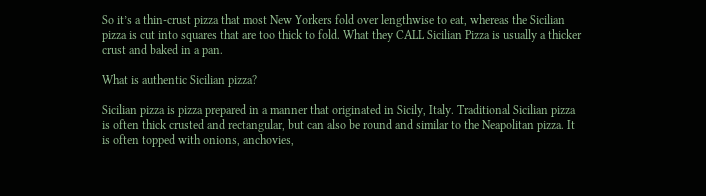So it’s a thin-crust pizza that most New Yorkers fold over lengthwise to eat, whereas the Sicilian pizza is cut into squares that are too thick to fold. What they CALL Sicilian Pizza is usually a thicker crust and baked in a pan.

What is authentic Sicilian pizza?

Sicilian pizza is pizza prepared in a manner that originated in Sicily, Italy. Traditional Sicilian pizza is often thick crusted and rectangular, but can also be round and similar to the Neapolitan pizza. It is often topped with onions, anchovies,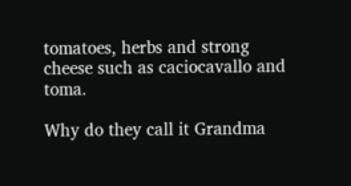tomatoes, herbs and strong cheese such as caciocavallo and toma.

Why do they call it Grandma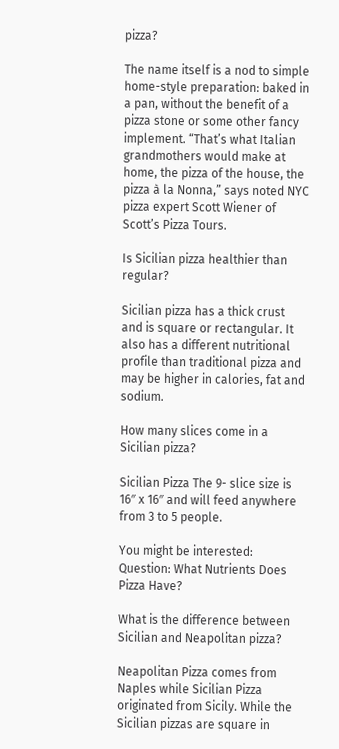pizza?

The name itself is a nod to simple home-style preparation: baked in a pan, without the benefit of a pizza stone or some other fancy implement. “That’s what Italian grandmothers would make at home, the pizza of the house, the pizza à la Nonna,” says noted NYC pizza expert Scott Wiener of Scott’s Pizza Tours.

Is Sicilian pizza healthier than regular?

Sicilian pizza has a thick crust and is square or rectangular. It also has a different nutritional profile than traditional pizza and may be higher in calories, fat and sodium.

How many slices come in a Sicilian pizza?

Sicilian Pizza The 9- slice size is 16″ x 16″ and will feed anywhere from 3 to 5 people.

You might be interested:  Question: What Nutrients Does Pizza Have?

What is the difference between Sicilian and Neapolitan pizza?

Neapolitan Pizza comes from Naples while Sicilian Pizza originated from Sicily. While the Sicilian pizzas are square in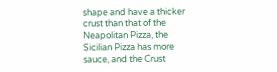shape and have a thicker crust than that of the Neapolitan Pizza, the Sicilian Pizza has more sauce, and the Crust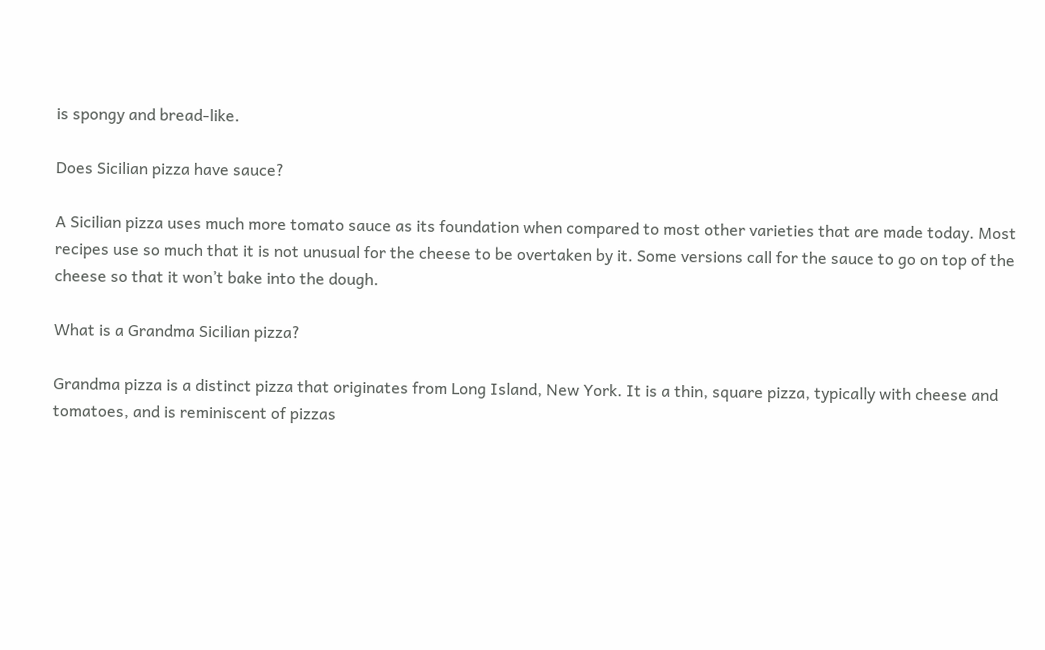is spongy and bread-like.

Does Sicilian pizza have sauce?

A Sicilian pizza uses much more tomato sauce as its foundation when compared to most other varieties that are made today. Most recipes use so much that it is not unusual for the cheese to be overtaken by it. Some versions call for the sauce to go on top of the cheese so that it won’t bake into the dough.

What is a Grandma Sicilian pizza?

Grandma pizza is a distinct pizza that originates from Long Island, New York. It is a thin, square pizza, typically with cheese and tomatoes, and is reminiscent of pizzas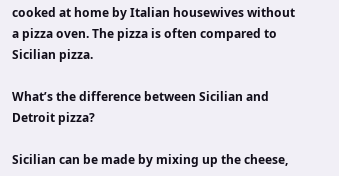cooked at home by Italian housewives without a pizza oven. The pizza is often compared to Sicilian pizza.

What’s the difference between Sicilian and Detroit pizza?

Sicilian can be made by mixing up the cheese,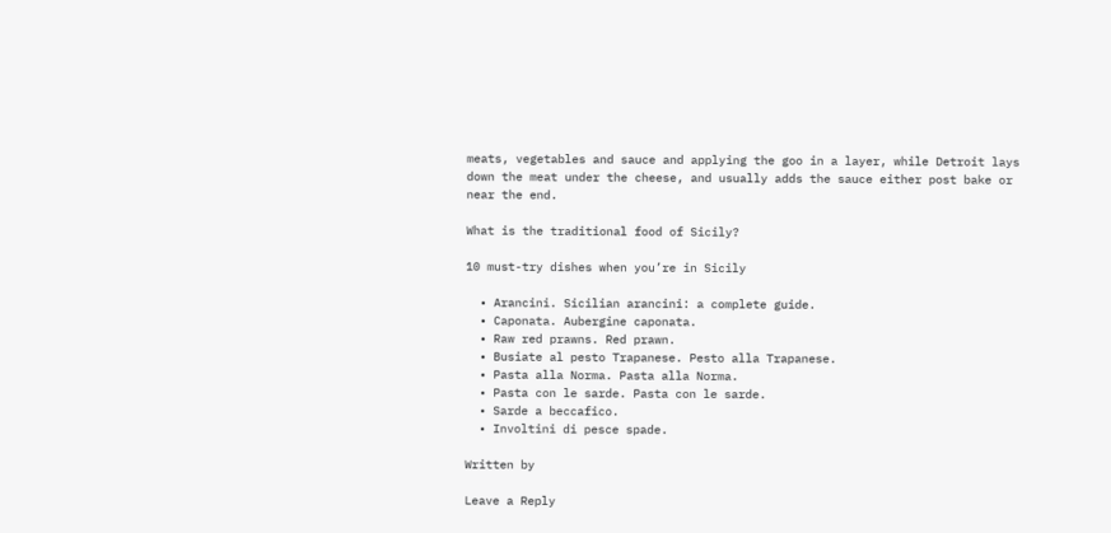meats, vegetables and sauce and applying the goo in a layer, while Detroit lays down the meat under the cheese, and usually adds the sauce either post bake or near the end.

What is the traditional food of Sicily?

10 must-try dishes when you’re in Sicily

  • Arancini. Sicilian arancini: a complete guide.
  • Caponata. Aubergine caponata.
  • Raw red prawns. Red prawn.
  • Busiate al pesto Trapanese. Pesto alla Trapanese.
  • Pasta alla Norma. Pasta alla Norma.
  • Pasta con le sarde. Pasta con le sarde.
  • Sarde a beccafico.
  • Involtini di pesce spade.

Written by

Leave a Reply